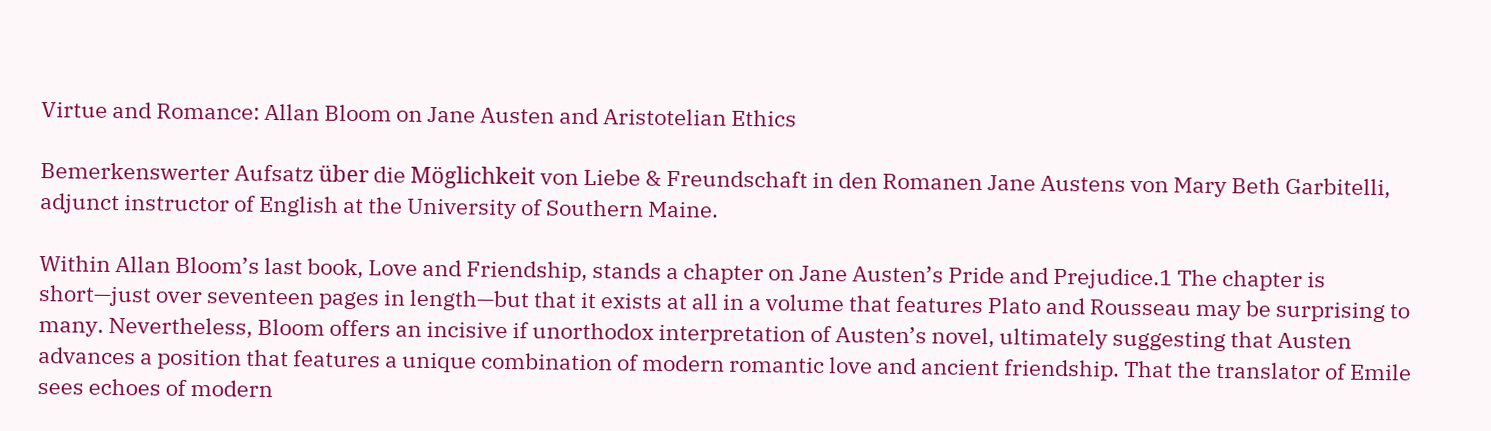Virtue and Romance: Allan Bloom on Jane Austen and Aristotelian Ethics

Bemerkenswerter Aufsatz über die Möglichkeit von Liebe & Freundschaft in den Romanen Jane Austens von Mary Beth Garbitelli, adjunct instructor of English at the University of Southern Maine.

Within Allan Bloom’s last book, Love and Friendship, stands a chapter on Jane Austen’s Pride and Prejudice.1 The chapter is short—just over seventeen pages in length—but that it exists at all in a volume that features Plato and Rousseau may be surprising to many. Nevertheless, Bloom offers an incisive if unorthodox interpretation of Austen’s novel, ultimately suggesting that Austen advances a position that features a unique combination of modern romantic love and ancient friendship. That the translator of Emile sees echoes of modern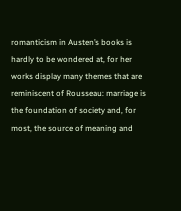romanticism in Austen’s books is hardly to be wondered at, for her works display many themes that are reminiscent of Rousseau: marriage is the foundation of society and, for most, the source of meaning and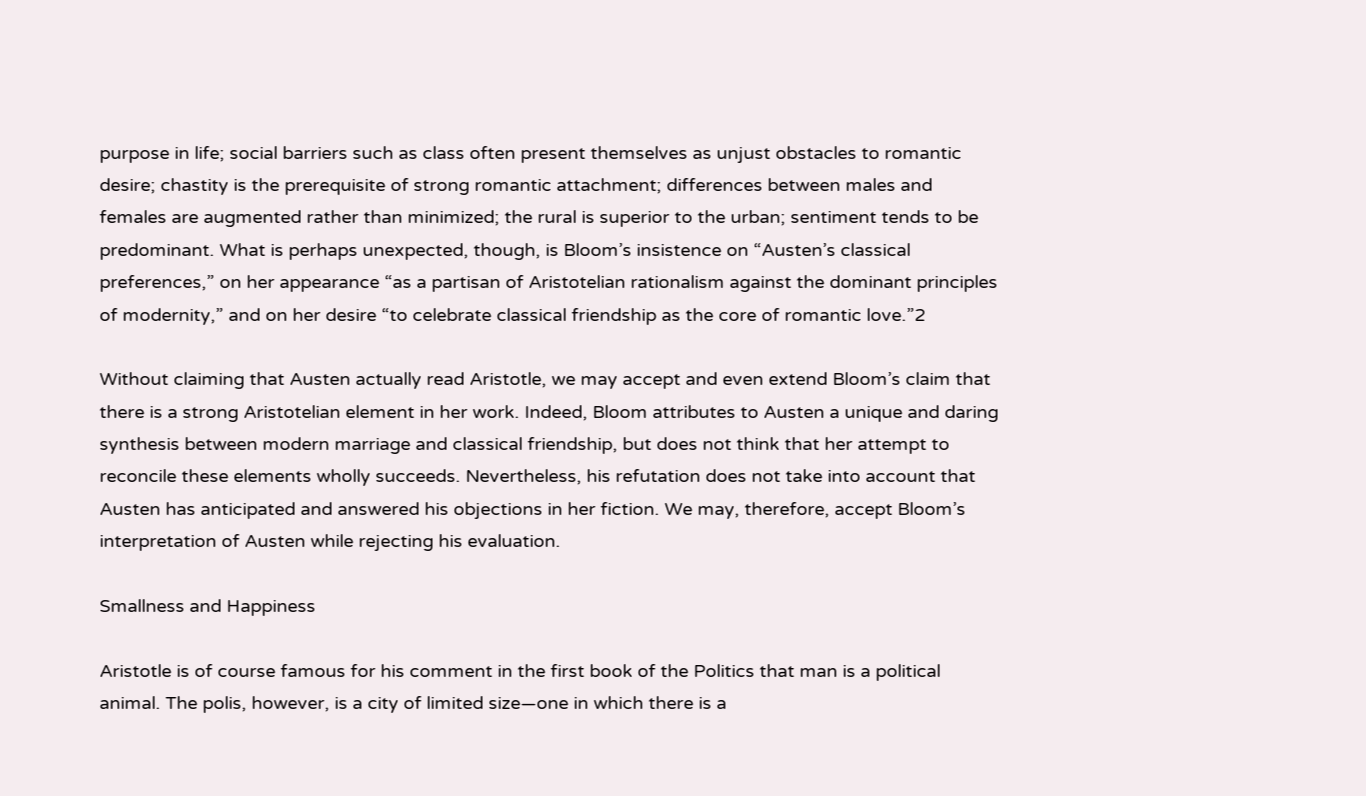purpose in life; social barriers such as class often present themselves as unjust obstacles to romantic desire; chastity is the prerequisite of strong romantic attachment; differences between males and females are augmented rather than minimized; the rural is superior to the urban; sentiment tends to be predominant. What is perhaps unexpected, though, is Bloom’s insistence on “Austen’s classical preferences,” on her appearance “as a partisan of Aristotelian rationalism against the dominant principles of modernity,” and on her desire “to celebrate classical friendship as the core of romantic love.”2

Without claiming that Austen actually read Aristotle, we may accept and even extend Bloom’s claim that there is a strong Aristotelian element in her work. Indeed, Bloom attributes to Austen a unique and daring synthesis between modern marriage and classical friendship, but does not think that her attempt to reconcile these elements wholly succeeds. Nevertheless, his refutation does not take into account that Austen has anticipated and answered his objections in her fiction. We may, therefore, accept Bloom’s interpretation of Austen while rejecting his evaluation.

Smallness and Happiness

Aristotle is of course famous for his comment in the first book of the Politics that man is a political animal. The polis, however, is a city of limited size—one in which there is a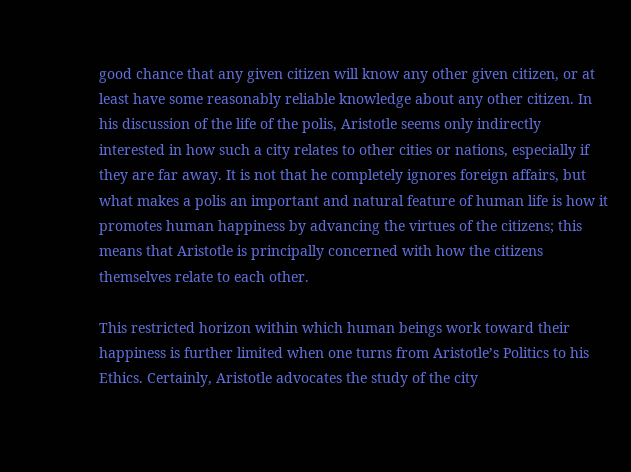good chance that any given citizen will know any other given citizen, or at least have some reasonably reliable knowledge about any other citizen. In his discussion of the life of the polis, Aristotle seems only indirectly interested in how such a city relates to other cities or nations, especially if they are far away. It is not that he completely ignores foreign affairs, but what makes a polis an important and natural feature of human life is how it promotes human happiness by advancing the virtues of the citizens; this means that Aristotle is principally concerned with how the citizens themselves relate to each other.

This restricted horizon within which human beings work toward their happiness is further limited when one turns from Aristotle’s Politics to his Ethics. Certainly, Aristotle advocates the study of the city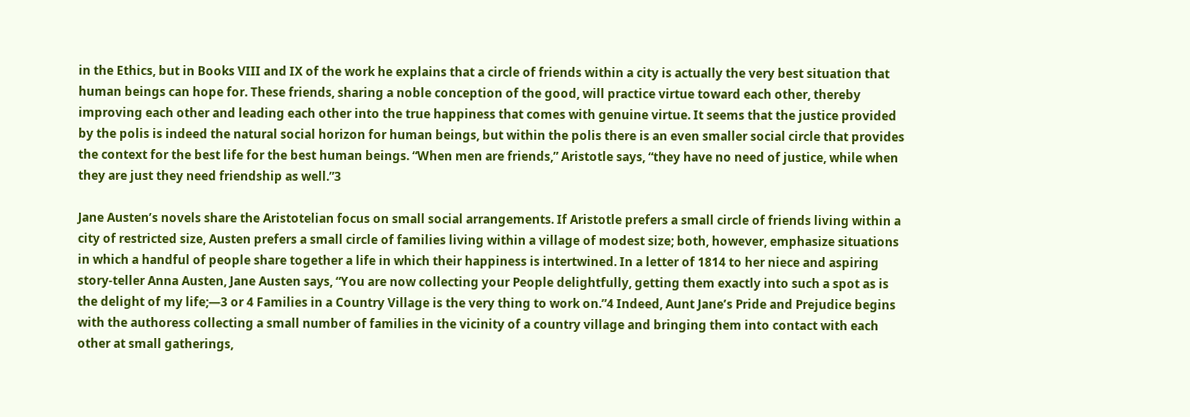in the Ethics, but in Books VIII and IX of the work he explains that a circle of friends within a city is actually the very best situation that human beings can hope for. These friends, sharing a noble conception of the good, will practice virtue toward each other, thereby improving each other and leading each other into the true happiness that comes with genuine virtue. It seems that the justice provided by the polis is indeed the natural social horizon for human beings, but within the polis there is an even smaller social circle that provides the context for the best life for the best human beings. “When men are friends,” Aristotle says, “they have no need of justice, while when they are just they need friendship as well.”3

Jane Austen’s novels share the Aristotelian focus on small social arrangements. If Aristotle prefers a small circle of friends living within a city of restricted size, Austen prefers a small circle of families living within a village of modest size; both, however, emphasize situations in which a handful of people share together a life in which their happiness is intertwined. In a letter of 1814 to her niece and aspiring story-teller Anna Austen, Jane Austen says, “You are now collecting your People delightfully, getting them exactly into such a spot as is the delight of my life;—3 or 4 Families in a Country Village is the very thing to work on.”4 Indeed, Aunt Jane’s Pride and Prejudice begins with the authoress collecting a small number of families in the vicinity of a country village and bringing them into contact with each other at small gatherings,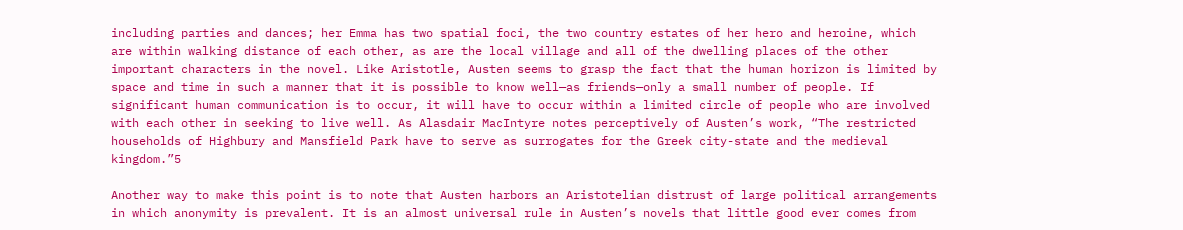including parties and dances; her Emma has two spatial foci, the two country estates of her hero and heroine, which are within walking distance of each other, as are the local village and all of the dwelling places of the other important characters in the novel. Like Aristotle, Austen seems to grasp the fact that the human horizon is limited by space and time in such a manner that it is possible to know well—as friends—only a small number of people. If significant human communication is to occur, it will have to occur within a limited circle of people who are involved with each other in seeking to live well. As Alasdair MacIntyre notes perceptively of Austen’s work, “The restricted households of Highbury and Mansfield Park have to serve as surrogates for the Greek city-state and the medieval kingdom.”5

Another way to make this point is to note that Austen harbors an Aristotelian distrust of large political arrangements in which anonymity is prevalent. It is an almost universal rule in Austen’s novels that little good ever comes from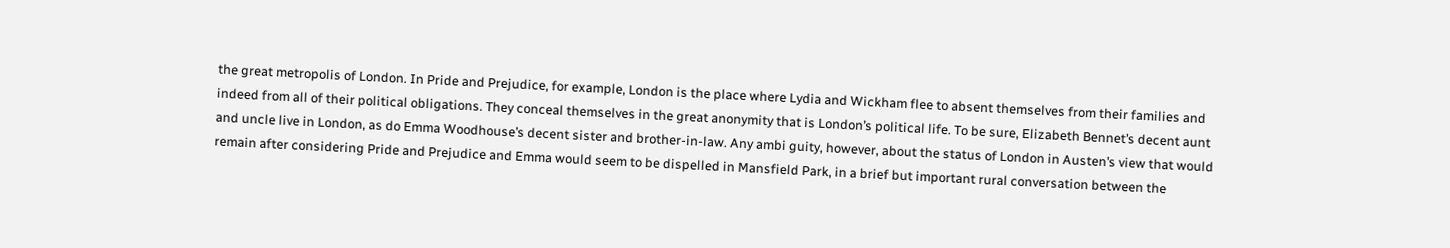the great metropolis of London. In Pride and Prejudice, for example, London is the place where Lydia and Wickham flee to absent themselves from their families and indeed from all of their political obligations. They conceal themselves in the great anonymity that is London’s political life. To be sure, Elizabeth Bennet’s decent aunt and uncle live in London, as do Emma Woodhouse’s decent sister and brother-in-law. Any ambi guity, however, about the status of London in Austen’s view that would remain after considering Pride and Prejudice and Emma would seem to be dispelled in Mansfield Park, in a brief but important rural conversation between the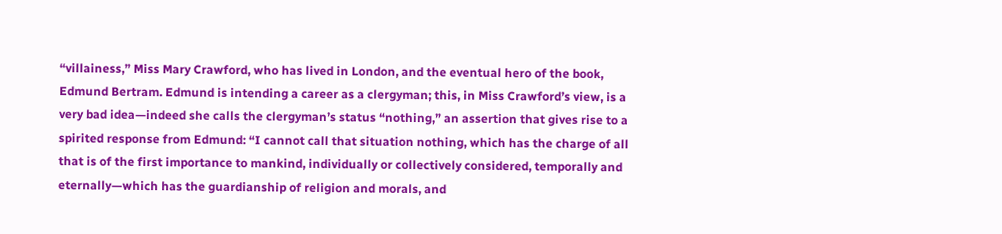“villainess,” Miss Mary Crawford, who has lived in London, and the eventual hero of the book, Edmund Bertram. Edmund is intending a career as a clergyman; this, in Miss Crawford’s view, is a very bad idea—indeed she calls the clergyman’s status “nothing,” an assertion that gives rise to a spirited response from Edmund: “I cannot call that situation nothing, which has the charge of all that is of the first importance to mankind, individually or collectively considered, temporally and eternally—which has the guardianship of religion and morals, and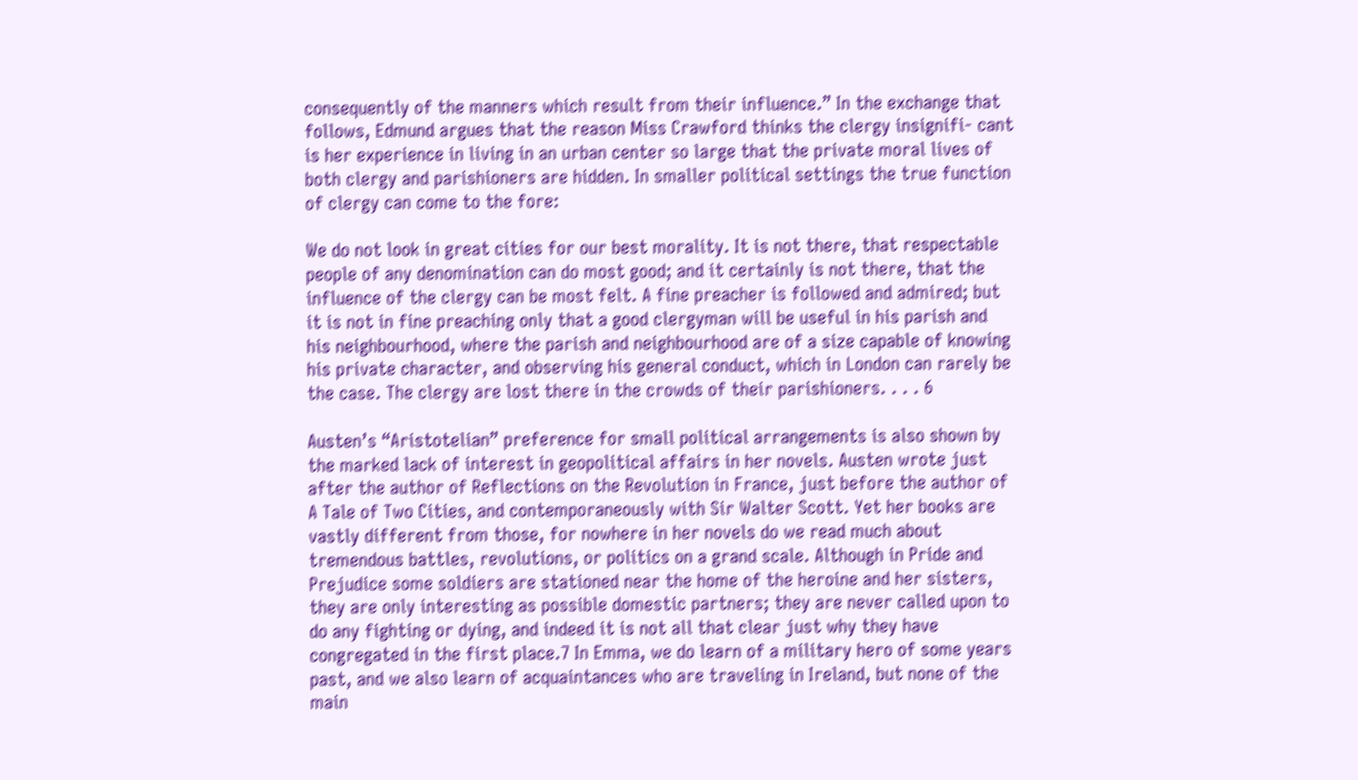consequently of the manners which result from their influence.” In the exchange that follows, Edmund argues that the reason Miss Crawford thinks the clergy insignifi- cant is her experience in living in an urban center so large that the private moral lives of both clergy and parishioners are hidden. In smaller political settings the true function of clergy can come to the fore:

We do not look in great cities for our best morality. It is not there, that respectable people of any denomination can do most good; and it certainly is not there, that the influence of the clergy can be most felt. A fine preacher is followed and admired; but it is not in fine preaching only that a good clergyman will be useful in his parish and his neighbourhood, where the parish and neighbourhood are of a size capable of knowing his private character, and observing his general conduct, which in London can rarely be the case. The clergy are lost there in the crowds of their parishioners. . . . 6

Austen’s “Aristotelian” preference for small political arrangements is also shown by the marked lack of interest in geopolitical affairs in her novels. Austen wrote just after the author of Reflections on the Revolution in France, just before the author of A Tale of Two Cities, and contemporaneously with Sir Walter Scott. Yet her books are vastly different from those, for nowhere in her novels do we read much about tremendous battles, revolutions, or politics on a grand scale. Although in Pride and Prejudice some soldiers are stationed near the home of the heroine and her sisters, they are only interesting as possible domestic partners; they are never called upon to do any fighting or dying, and indeed it is not all that clear just why they have congregated in the first place.7 In Emma, we do learn of a military hero of some years past, and we also learn of acquaintances who are traveling in Ireland, but none of the main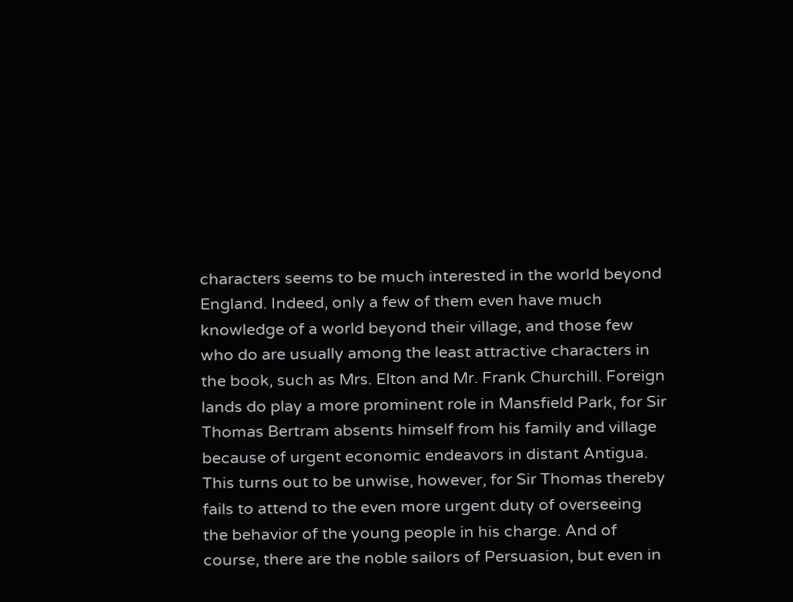characters seems to be much interested in the world beyond England. Indeed, only a few of them even have much knowledge of a world beyond their village, and those few who do are usually among the least attractive characters in the book, such as Mrs. Elton and Mr. Frank Churchill. Foreign lands do play a more prominent role in Mansfield Park, for Sir Thomas Bertram absents himself from his family and village because of urgent economic endeavors in distant Antigua. This turns out to be unwise, however, for Sir Thomas thereby fails to attend to the even more urgent duty of overseeing the behavior of the young people in his charge. And of course, there are the noble sailors of Persuasion, but even in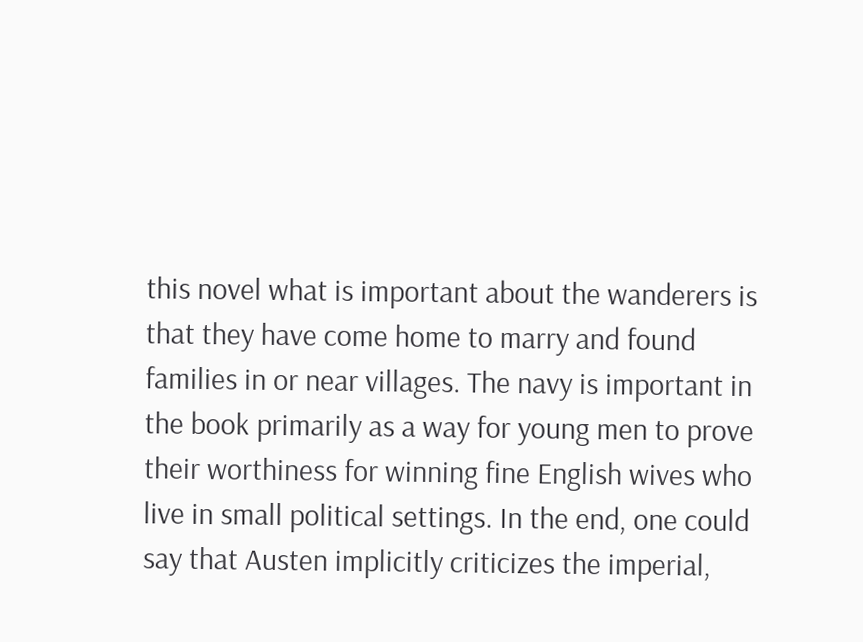this novel what is important about the wanderers is that they have come home to marry and found families in or near villages. The navy is important in the book primarily as a way for young men to prove their worthiness for winning fine English wives who live in small political settings. In the end, one could say that Austen implicitly criticizes the imperial,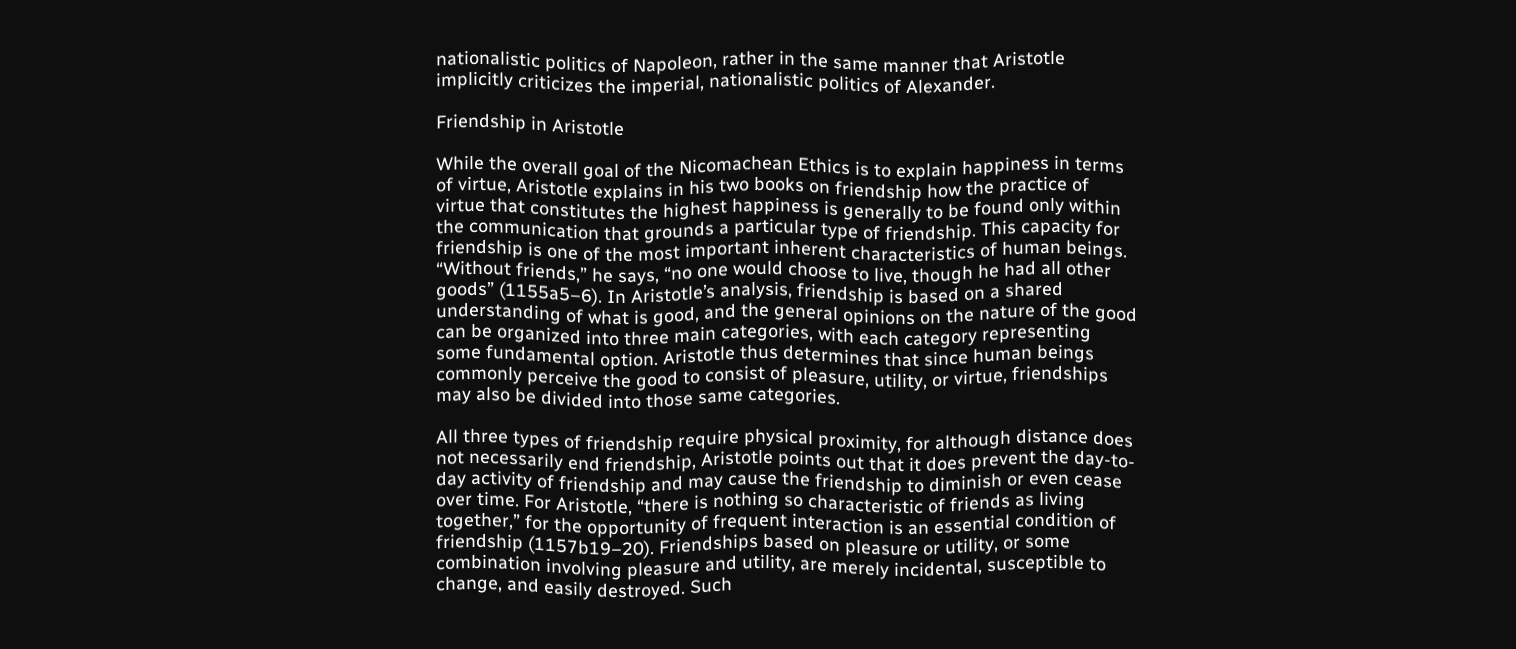nationalistic politics of Napoleon, rather in the same manner that Aristotle implicitly criticizes the imperial, nationalistic politics of Alexander.

Friendship in Aristotle

While the overall goal of the Nicomachean Ethics is to explain happiness in terms of virtue, Aristotle explains in his two books on friendship how the practice of virtue that constitutes the highest happiness is generally to be found only within the communication that grounds a particular type of friendship. This capacity for friendship is one of the most important inherent characteristics of human beings. “Without friends,” he says, “no one would choose to live, though he had all other goods” (1155a5–6). In Aristotle’s analysis, friendship is based on a shared understanding of what is good, and the general opinions on the nature of the good can be organized into three main categories, with each category representing some fundamental option. Aristotle thus determines that since human beings commonly perceive the good to consist of pleasure, utility, or virtue, friendships may also be divided into those same categories.

All three types of friendship require physical proximity, for although distance does not necessarily end friendship, Aristotle points out that it does prevent the day-to-day activity of friendship and may cause the friendship to diminish or even cease over time. For Aristotle, “there is nothing so characteristic of friends as living together,” for the opportunity of frequent interaction is an essential condition of friendship (1157b19–20). Friendships based on pleasure or utility, or some combination involving pleasure and utility, are merely incidental, susceptible to change, and easily destroyed. Such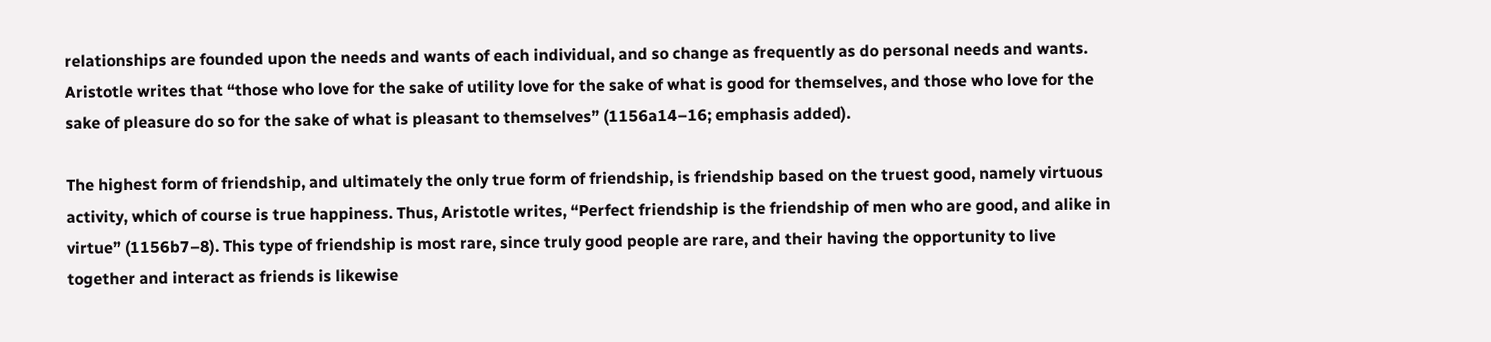relationships are founded upon the needs and wants of each individual, and so change as frequently as do personal needs and wants. Aristotle writes that “those who love for the sake of utility love for the sake of what is good for themselves, and those who love for the sake of pleasure do so for the sake of what is pleasant to themselves” (1156a14–16; emphasis added).

The highest form of friendship, and ultimately the only true form of friendship, is friendship based on the truest good, namely virtuous activity, which of course is true happiness. Thus, Aristotle writes, “Perfect friendship is the friendship of men who are good, and alike in virtue” (1156b7–8). This type of friendship is most rare, since truly good people are rare, and their having the opportunity to live together and interact as friends is likewise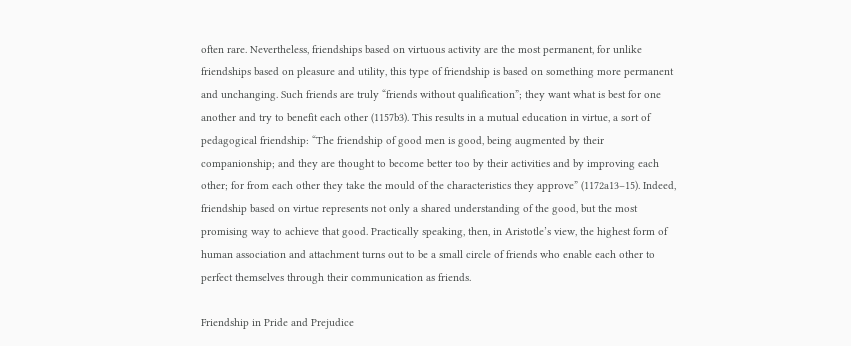often rare. Nevertheless, friendships based on virtuous activity are the most permanent, for unlike friendships based on pleasure and utility, this type of friendship is based on something more permanent and unchanging. Such friends are truly “friends without qualification”; they want what is best for one another and try to benefit each other (1157b3). This results in a mutual education in virtue, a sort of pedagogical friendship: “The friendship of good men is good, being augmented by their companionship; and they are thought to become better too by their activities and by improving each other; for from each other they take the mould of the characteristics they approve” (1172a13–15). Indeed, friendship based on virtue represents not only a shared understanding of the good, but the most promising way to achieve that good. Practically speaking, then, in Aristotle’s view, the highest form of human association and attachment turns out to be a small circle of friends who enable each other to perfect themselves through their communication as friends.

Friendship in Pride and Prejudice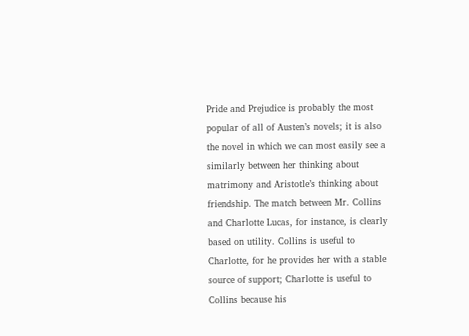Pride and Prejudice is probably the most popular of all of Austen’s novels; it is also the novel in which we can most easily see a similarly between her thinking about matrimony and Aristotle’s thinking about friendship. The match between Mr. Collins and Charlotte Lucas, for instance, is clearly based on utility. Collins is useful to Charlotte, for he provides her with a stable source of support; Charlotte is useful to Collins because his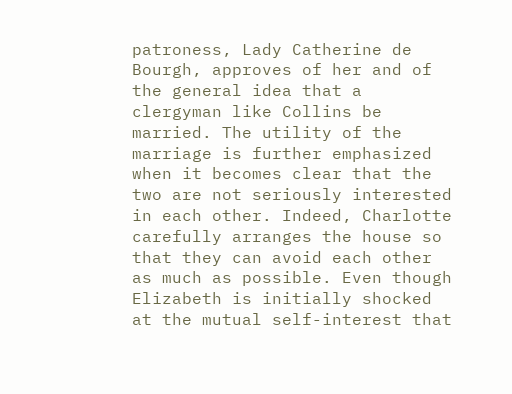patroness, Lady Catherine de Bourgh, approves of her and of the general idea that a clergyman like Collins be married. The utility of the marriage is further emphasized when it becomes clear that the two are not seriously interested in each other. Indeed, Charlotte carefully arranges the house so that they can avoid each other as much as possible. Even though Elizabeth is initially shocked at the mutual self-interest that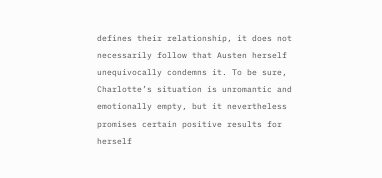defines their relationship, it does not necessarily follow that Austen herself unequivocally condemns it. To be sure, Charlotte’s situation is unromantic and emotionally empty, but it nevertheless promises certain positive results for herself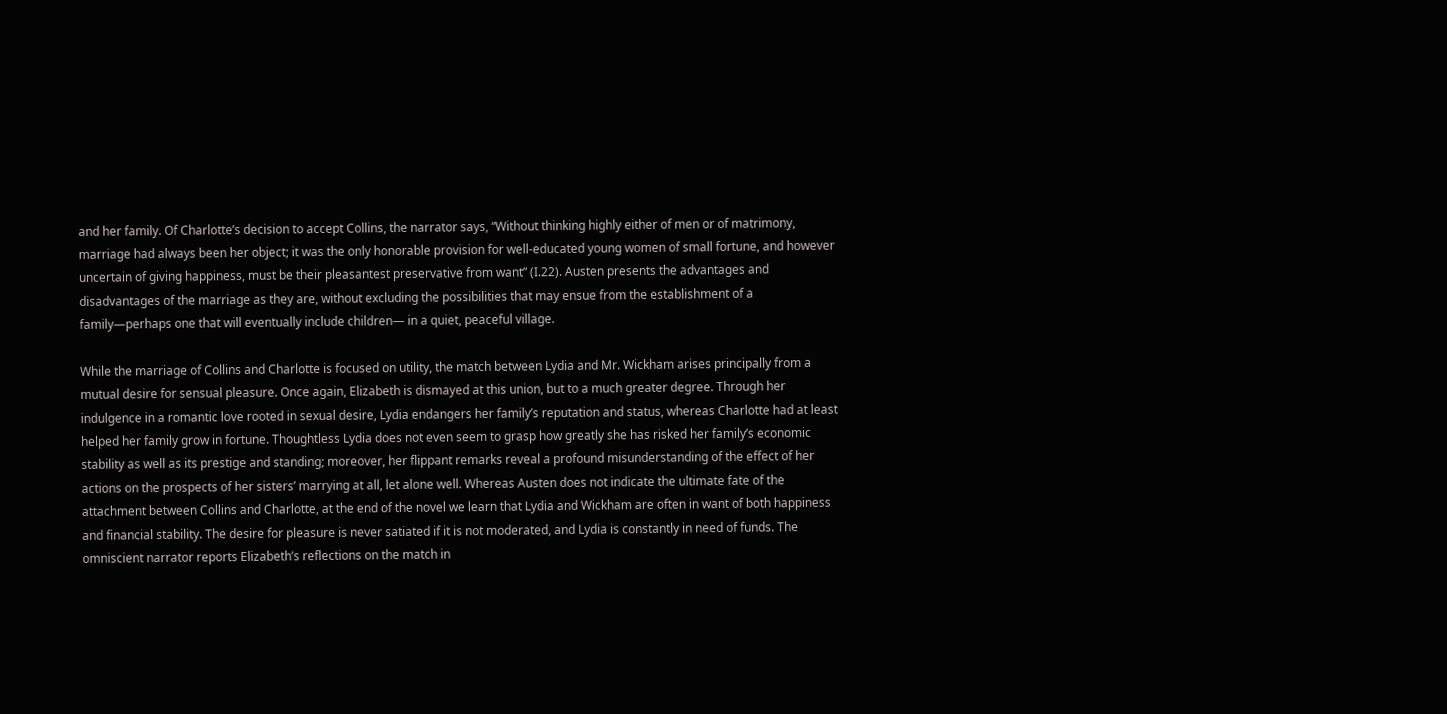and her family. Of Charlotte’s decision to accept Collins, the narrator says, “Without thinking highly either of men or of matrimony, marriage had always been her object; it was the only honorable provision for well-educated young women of small fortune, and however uncertain of giving happiness, must be their pleasantest preservative from want” (I.22). Austen presents the advantages and disadvantages of the marriage as they are, without excluding the possibilities that may ensue from the establishment of a family—perhaps one that will eventually include children— in a quiet, peaceful village.

While the marriage of Collins and Charlotte is focused on utility, the match between Lydia and Mr. Wickham arises principally from a mutual desire for sensual pleasure. Once again, Elizabeth is dismayed at this union, but to a much greater degree. Through her indulgence in a romantic love rooted in sexual desire, Lydia endangers her family’s reputation and status, whereas Charlotte had at least helped her family grow in fortune. Thoughtless Lydia does not even seem to grasp how greatly she has risked her family’s economic stability as well as its prestige and standing; moreover, her flippant remarks reveal a profound misunderstanding of the effect of her actions on the prospects of her sisters’ marrying at all, let alone well. Whereas Austen does not indicate the ultimate fate of the attachment between Collins and Charlotte, at the end of the novel we learn that Lydia and Wickham are often in want of both happiness and financial stability. The desire for pleasure is never satiated if it is not moderated, and Lydia is constantly in need of funds. The omniscient narrator reports Elizabeth’s reflections on the match in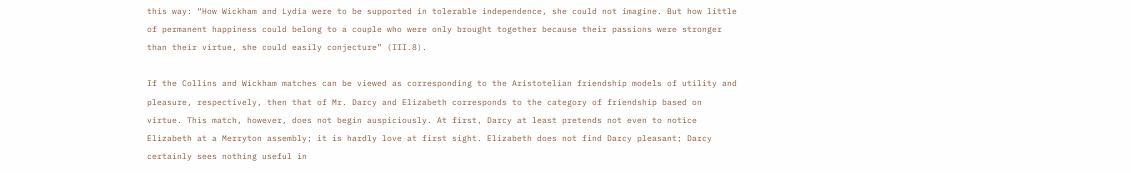this way: “How Wickham and Lydia were to be supported in tolerable independence, she could not imagine. But how little of permanent happiness could belong to a couple who were only brought together because their passions were stronger than their virtue, she could easily conjecture” (III.8).

If the Collins and Wickham matches can be viewed as corresponding to the Aristotelian friendship models of utility and pleasure, respectively, then that of Mr. Darcy and Elizabeth corresponds to the category of friendship based on virtue. This match, however, does not begin auspiciously. At first, Darcy at least pretends not even to notice Elizabeth at a Merryton assembly; it is hardly love at first sight. Elizabeth does not find Darcy pleasant; Darcy certainly sees nothing useful in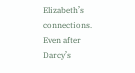Elizabeth’s connections. Even after Darcy’s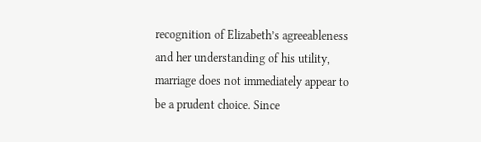recognition of Elizabeth’s agreeableness and her understanding of his utility, marriage does not immediately appear to be a prudent choice. Since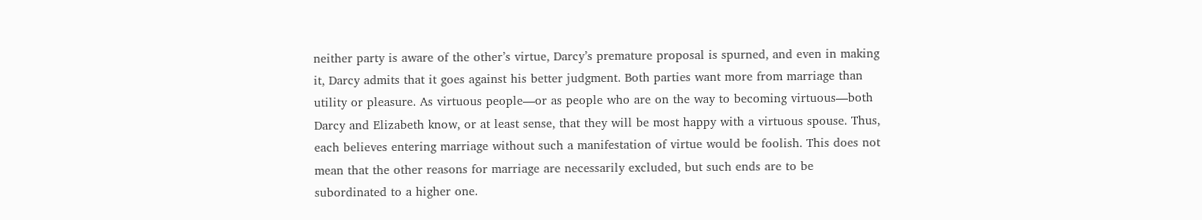neither party is aware of the other’s virtue, Darcy’s premature proposal is spurned, and even in making it, Darcy admits that it goes against his better judgment. Both parties want more from marriage than utility or pleasure. As virtuous people—or as people who are on the way to becoming virtuous—both Darcy and Elizabeth know, or at least sense, that they will be most happy with a virtuous spouse. Thus, each believes entering marriage without such a manifestation of virtue would be foolish. This does not mean that the other reasons for marriage are necessarily excluded, but such ends are to be subordinated to a higher one.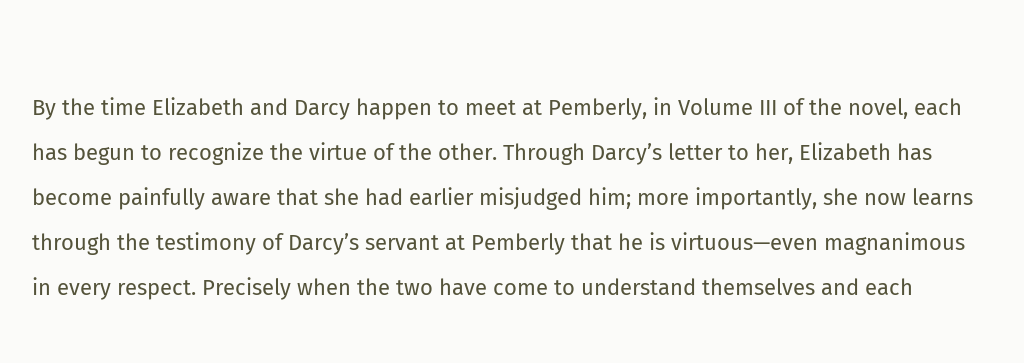By the time Elizabeth and Darcy happen to meet at Pemberly, in Volume III of the novel, each has begun to recognize the virtue of the other. Through Darcy’s letter to her, Elizabeth has become painfully aware that she had earlier misjudged him; more importantly, she now learns through the testimony of Darcy’s servant at Pemberly that he is virtuous—even magnanimous in every respect. Precisely when the two have come to understand themselves and each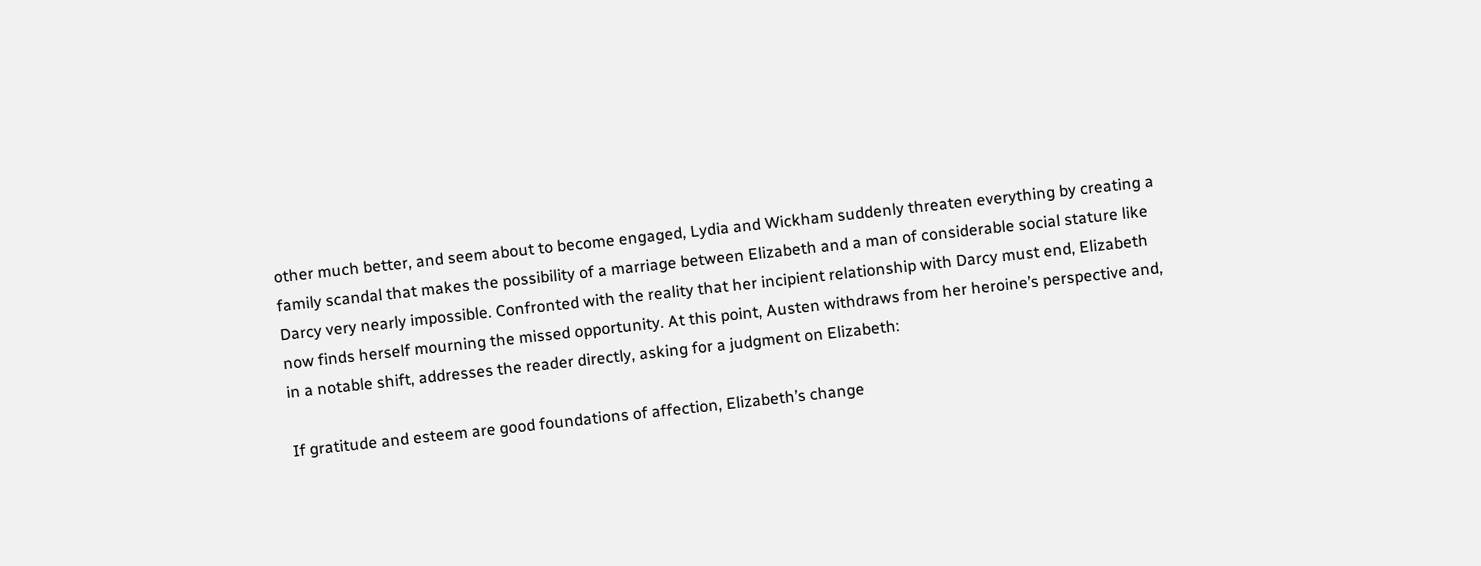other much better, and seem about to become engaged, Lydia and Wickham suddenly threaten everything by creating a family scandal that makes the possibility of a marriage between Elizabeth and a man of considerable social stature like Darcy very nearly impossible. Confronted with the reality that her incipient relationship with Darcy must end, Elizabeth now finds herself mourning the missed opportunity. At this point, Austen withdraws from her heroine’s perspective and, in a notable shift, addresses the reader directly, asking for a judgment on Elizabeth:

If gratitude and esteem are good foundations of affection, Elizabeth’s change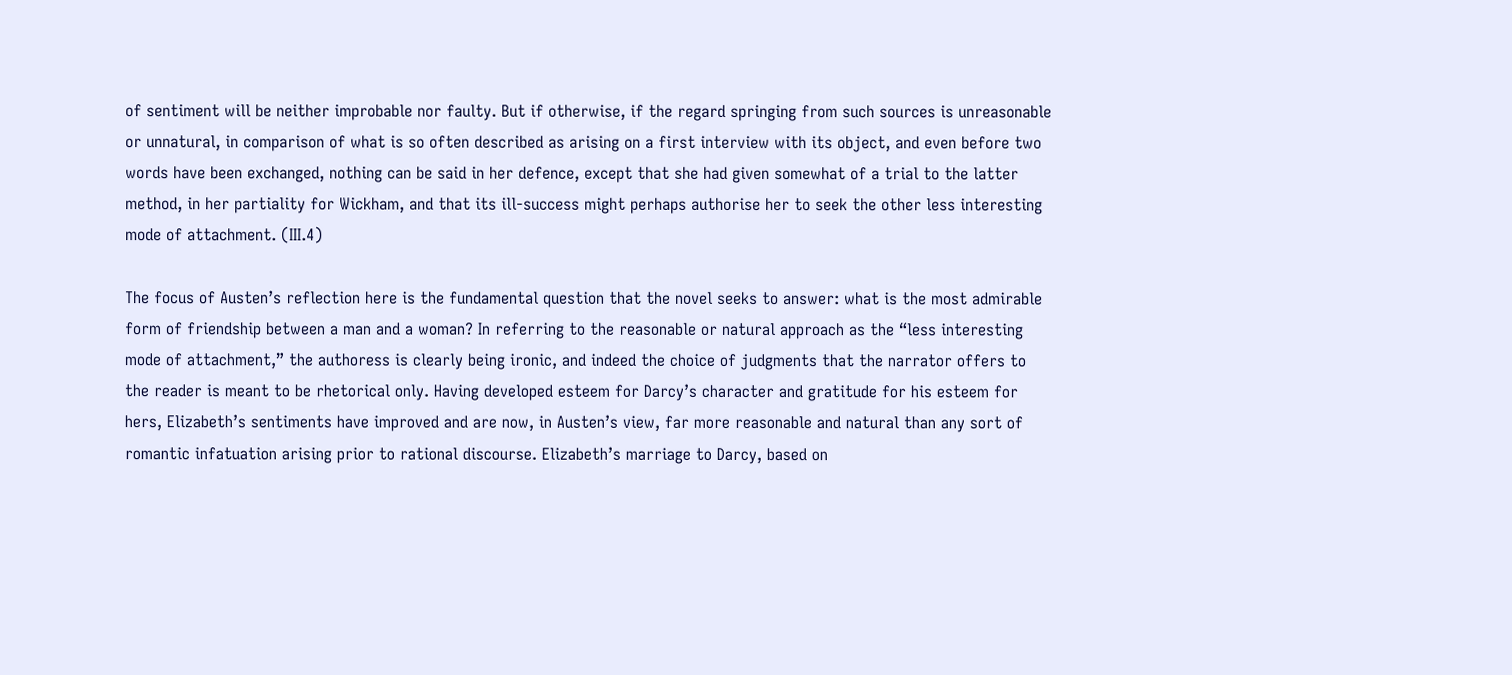of sentiment will be neither improbable nor faulty. But if otherwise, if the regard springing from such sources is unreasonable or unnatural, in comparison of what is so often described as arising on a first interview with its object, and even before two words have been exchanged, nothing can be said in her defence, except that she had given somewhat of a trial to the latter method, in her partiality for Wickham, and that its ill-success might perhaps authorise her to seek the other less interesting mode of attachment. (III.4)

The focus of Austen’s reflection here is the fundamental question that the novel seeks to answer: what is the most admirable form of friendship between a man and a woman? In referring to the reasonable or natural approach as the “less interesting mode of attachment,” the authoress is clearly being ironic, and indeed the choice of judgments that the narrator offers to the reader is meant to be rhetorical only. Having developed esteem for Darcy’s character and gratitude for his esteem for hers, Elizabeth’s sentiments have improved and are now, in Austen’s view, far more reasonable and natural than any sort of romantic infatuation arising prior to rational discourse. Elizabeth’s marriage to Darcy, based on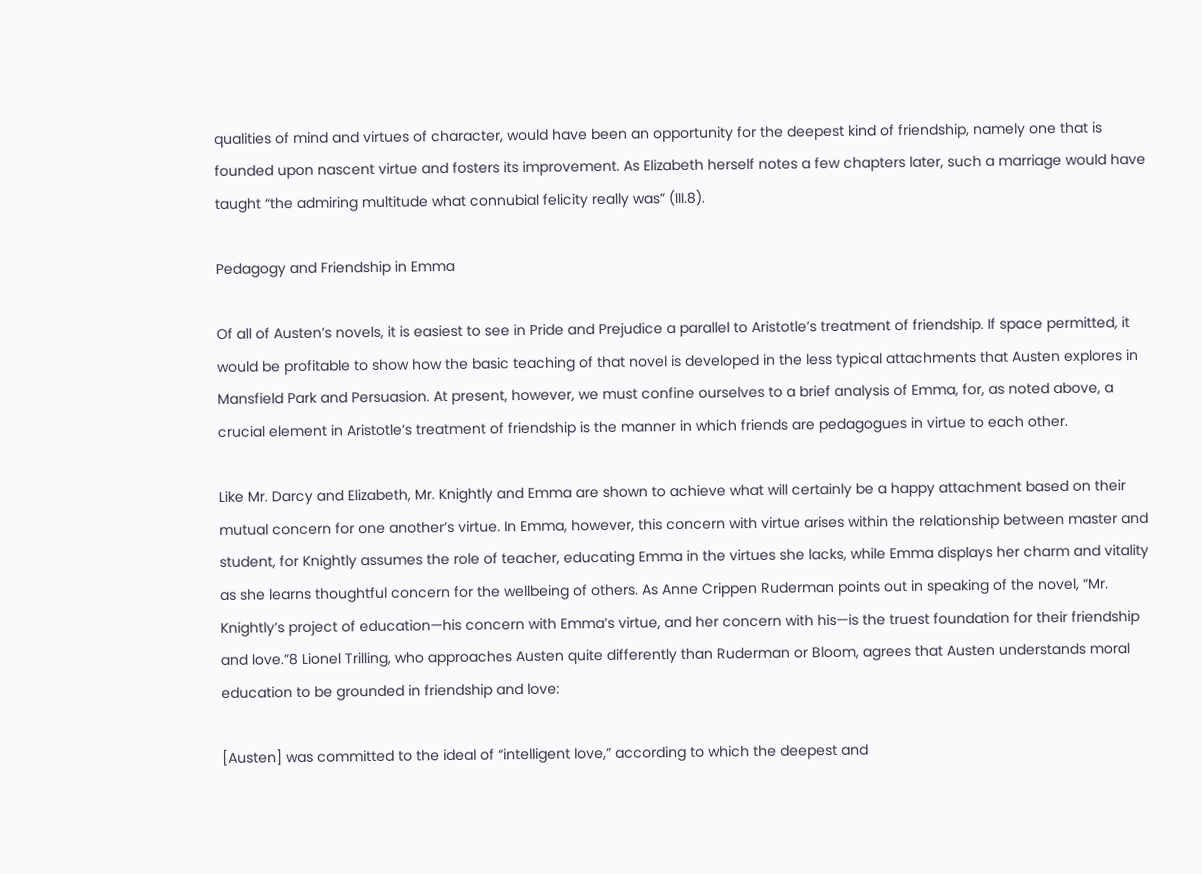qualities of mind and virtues of character, would have been an opportunity for the deepest kind of friendship, namely one that is founded upon nascent virtue and fosters its improvement. As Elizabeth herself notes a few chapters later, such a marriage would have taught “the admiring multitude what connubial felicity really was” (III.8).

Pedagogy and Friendship in Emma

Of all of Austen’s novels, it is easiest to see in Pride and Prejudice a parallel to Aristotle’s treatment of friendship. If space permitted, it would be profitable to show how the basic teaching of that novel is developed in the less typical attachments that Austen explores in Mansfield Park and Persuasion. At present, however, we must confine ourselves to a brief analysis of Emma, for, as noted above, a crucial element in Aristotle’s treatment of friendship is the manner in which friends are pedagogues in virtue to each other.

Like Mr. Darcy and Elizabeth, Mr. Knightly and Emma are shown to achieve what will certainly be a happy attachment based on their mutual concern for one another’s virtue. In Emma, however, this concern with virtue arises within the relationship between master and student, for Knightly assumes the role of teacher, educating Emma in the virtues she lacks, while Emma displays her charm and vitality as she learns thoughtful concern for the wellbeing of others. As Anne Crippen Ruderman points out in speaking of the novel, “Mr. Knightly’s project of education—his concern with Emma’s virtue, and her concern with his—is the truest foundation for their friendship and love.”8 Lionel Trilling, who approaches Austen quite differently than Ruderman or Bloom, agrees that Austen understands moral education to be grounded in friendship and love:

[Austen] was committed to the ideal of “intelligent love,” according to which the deepest and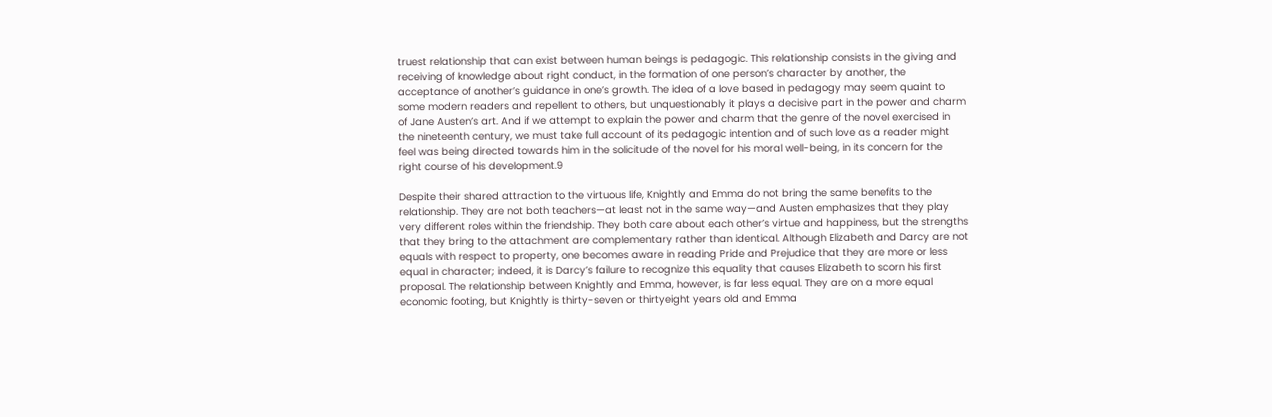truest relationship that can exist between human beings is pedagogic. This relationship consists in the giving and receiving of knowledge about right conduct, in the formation of one person’s character by another, the acceptance of another’s guidance in one’s growth. The idea of a love based in pedagogy may seem quaint to some modern readers and repellent to others, but unquestionably it plays a decisive part in the power and charm of Jane Austen’s art. And if we attempt to explain the power and charm that the genre of the novel exercised in the nineteenth century, we must take full account of its pedagogic intention and of such love as a reader might feel was being directed towards him in the solicitude of the novel for his moral well-being, in its concern for the right course of his development.9

Despite their shared attraction to the virtuous life, Knightly and Emma do not bring the same benefits to the relationship. They are not both teachers—at least not in the same way—and Austen emphasizes that they play very different roles within the friendship. They both care about each other’s virtue and happiness, but the strengths that they bring to the attachment are complementary rather than identical. Although Elizabeth and Darcy are not equals with respect to property, one becomes aware in reading Pride and Prejudice that they are more or less equal in character; indeed, it is Darcy’s failure to recognize this equality that causes Elizabeth to scorn his first proposal. The relationship between Knightly and Emma, however, is far less equal. They are on a more equal economic footing, but Knightly is thirty-seven or thirtyeight years old and Emma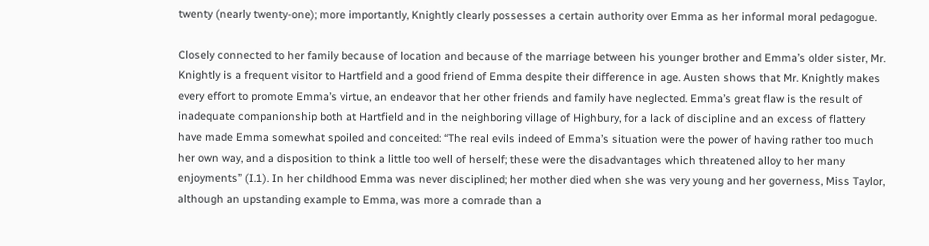twenty (nearly twenty-one); more importantly, Knightly clearly possesses a certain authority over Emma as her informal moral pedagogue.

Closely connected to her family because of location and because of the marriage between his younger brother and Emma’s older sister, Mr. Knightly is a frequent visitor to Hartfield and a good friend of Emma despite their difference in age. Austen shows that Mr. Knightly makes every effort to promote Emma’s virtue, an endeavor that her other friends and family have neglected. Emma’s great flaw is the result of inadequate companionship both at Hartfield and in the neighboring village of Highbury, for a lack of discipline and an excess of flattery have made Emma somewhat spoiled and conceited: “The real evils indeed of Emma’s situation were the power of having rather too much her own way, and a disposition to think a little too well of herself; these were the disadvantages which threatened alloy to her many enjoyments” (I.1). In her childhood Emma was never disciplined; her mother died when she was very young and her governess, Miss Taylor, although an upstanding example to Emma, was more a comrade than a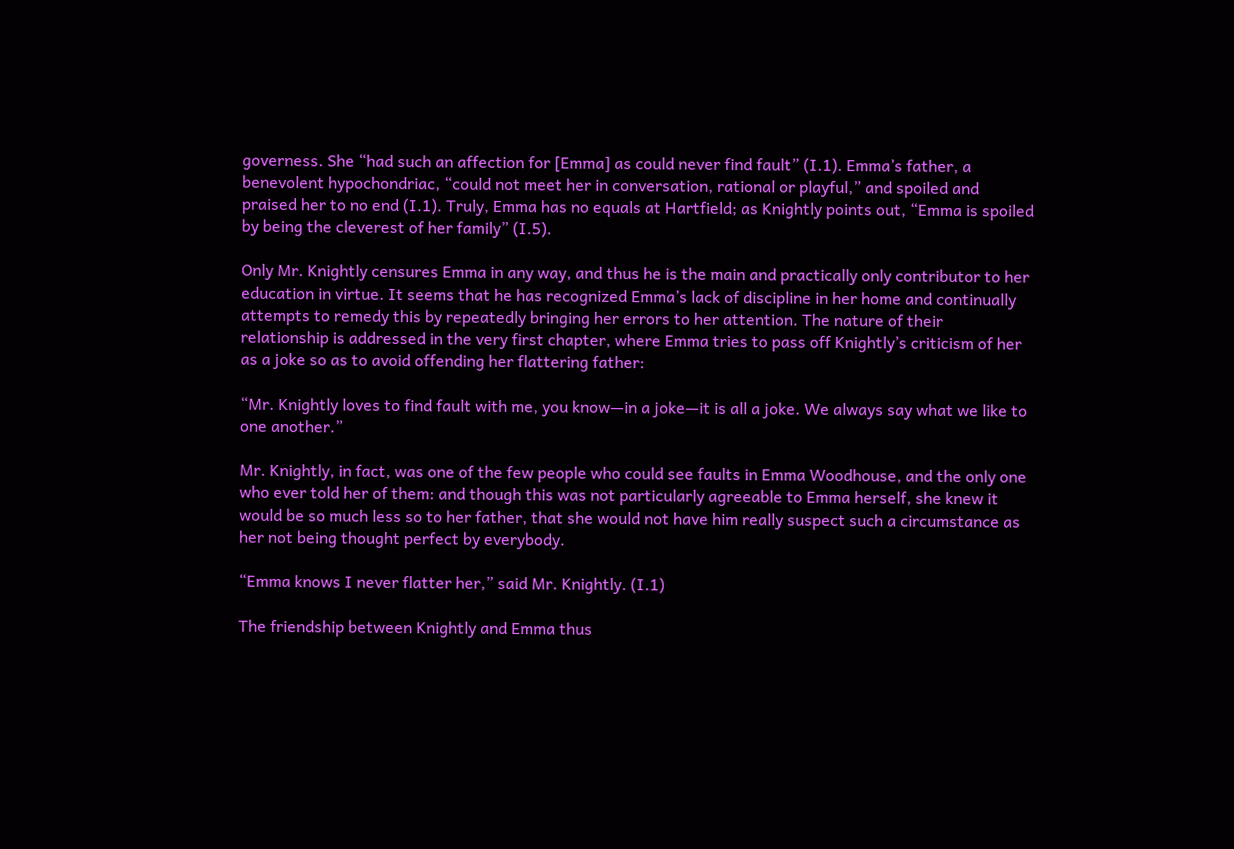governess. She “had such an affection for [Emma] as could never find fault” (I.1). Emma’s father, a benevolent hypochondriac, “could not meet her in conversation, rational or playful,” and spoiled and praised her to no end (I.1). Truly, Emma has no equals at Hartfield; as Knightly points out, “Emma is spoiled by being the cleverest of her family” (I.5).

Only Mr. Knightly censures Emma in any way, and thus he is the main and practically only contributor to her education in virtue. It seems that he has recognized Emma’s lack of discipline in her home and continually attempts to remedy this by repeatedly bringing her errors to her attention. The nature of their relationship is addressed in the very first chapter, where Emma tries to pass off Knightly’s criticism of her as a joke so as to avoid offending her flattering father:

“Mr. Knightly loves to find fault with me, you know—in a joke—it is all a joke. We always say what we like to one another.”

Mr. Knightly, in fact, was one of the few people who could see faults in Emma Woodhouse, and the only one who ever told her of them: and though this was not particularly agreeable to Emma herself, she knew it would be so much less so to her father, that she would not have him really suspect such a circumstance as her not being thought perfect by everybody.

“Emma knows I never flatter her,” said Mr. Knightly. (I.1)

The friendship between Knightly and Emma thus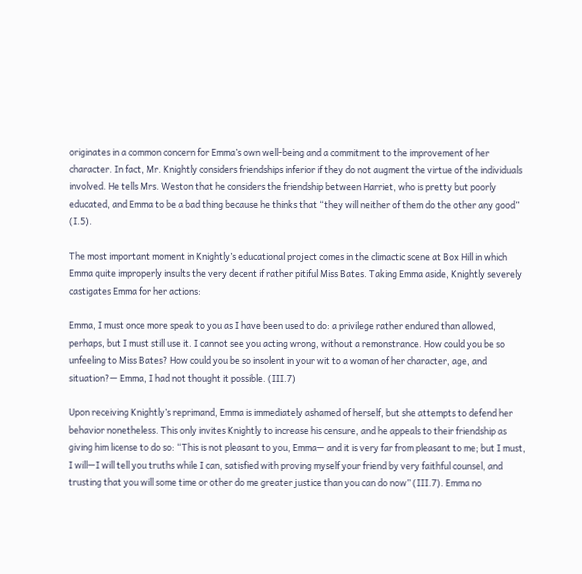originates in a common concern for Emma’s own well-being and a commitment to the improvement of her character. In fact, Mr. Knightly considers friendships inferior if they do not augment the virtue of the individuals involved. He tells Mrs. Weston that he considers the friendship between Harriet, who is pretty but poorly educated, and Emma to be a bad thing because he thinks that “they will neither of them do the other any good” (I.5).

The most important moment in Knightly’s educational project comes in the climactic scene at Box Hill in which Emma quite improperly insults the very decent if rather pitiful Miss Bates. Taking Emma aside, Knightly severely castigates Emma for her actions:

Emma, I must once more speak to you as I have been used to do: a privilege rather endured than allowed, perhaps, but I must still use it. I cannot see you acting wrong, without a remonstrance. How could you be so unfeeling to Miss Bates? How could you be so insolent in your wit to a woman of her character, age, and situation?— Emma, I had not thought it possible. (III.7)

Upon receiving Knightly’s reprimand, Emma is immediately ashamed of herself, but she attempts to defend her behavior nonetheless. This only invites Knightly to increase his censure, and he appeals to their friendship as giving him license to do so: “This is not pleasant to you, Emma— and it is very far from pleasant to me; but I must, I will—I will tell you truths while I can, satisfied with proving myself your friend by very faithful counsel, and trusting that you will some time or other do me greater justice than you can do now” (III.7). Emma no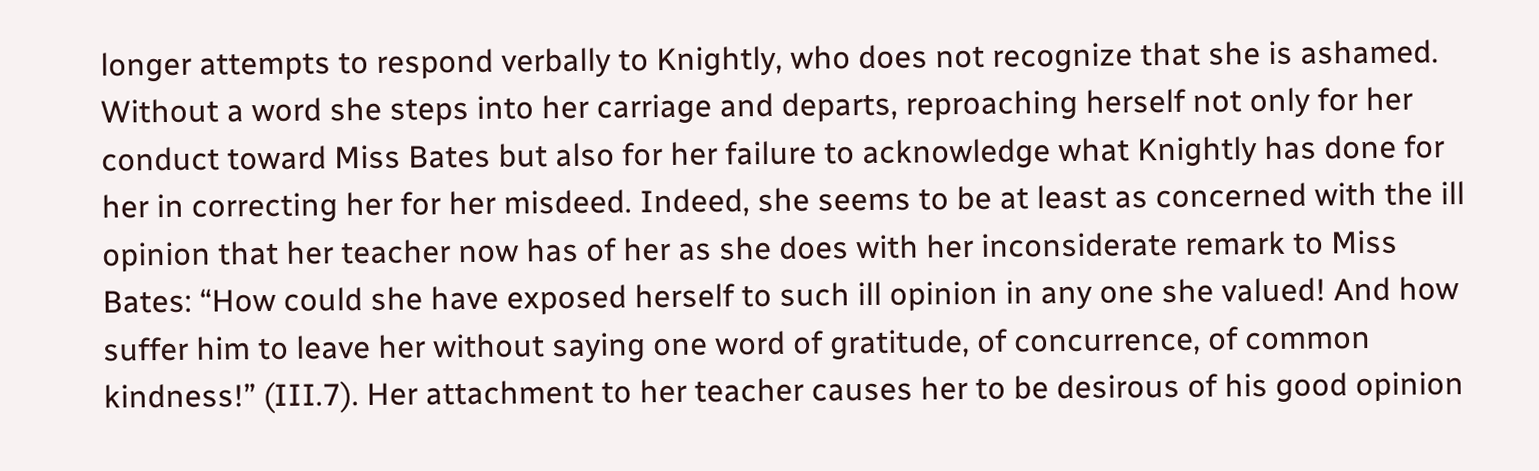longer attempts to respond verbally to Knightly, who does not recognize that she is ashamed. Without a word she steps into her carriage and departs, reproaching herself not only for her conduct toward Miss Bates but also for her failure to acknowledge what Knightly has done for her in correcting her for her misdeed. Indeed, she seems to be at least as concerned with the ill opinion that her teacher now has of her as she does with her inconsiderate remark to Miss Bates: “How could she have exposed herself to such ill opinion in any one she valued! And how suffer him to leave her without saying one word of gratitude, of concurrence, of common kindness!” (III.7). Her attachment to her teacher causes her to be desirous of his good opinion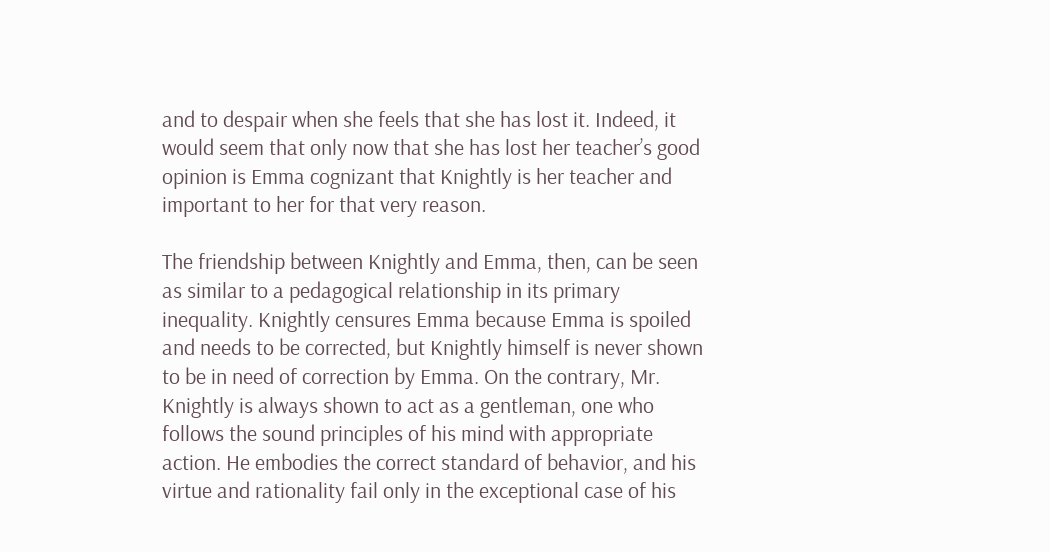and to despair when she feels that she has lost it. Indeed, it would seem that only now that she has lost her teacher’s good opinion is Emma cognizant that Knightly is her teacher and important to her for that very reason.

The friendship between Knightly and Emma, then, can be seen as similar to a pedagogical relationship in its primary inequality. Knightly censures Emma because Emma is spoiled and needs to be corrected, but Knightly himself is never shown to be in need of correction by Emma. On the contrary, Mr. Knightly is always shown to act as a gentleman, one who follows the sound principles of his mind with appropriate action. He embodies the correct standard of behavior, and his virtue and rationality fail only in the exceptional case of his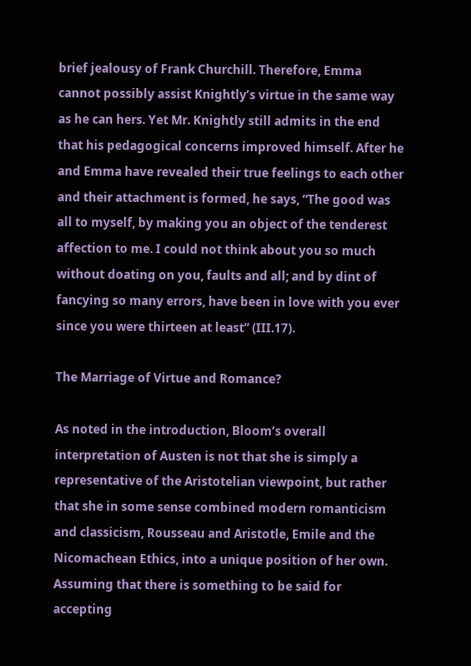brief jealousy of Frank Churchill. Therefore, Emma cannot possibly assist Knightly’s virtue in the same way as he can hers. Yet Mr. Knightly still admits in the end that his pedagogical concerns improved himself. After he and Emma have revealed their true feelings to each other and their attachment is formed, he says, “The good was all to myself, by making you an object of the tenderest affection to me. I could not think about you so much without doating on you, faults and all; and by dint of fancying so many errors, have been in love with you ever since you were thirteen at least” (III.17).

The Marriage of Virtue and Romance?

As noted in the introduction, Bloom’s overall interpretation of Austen is not that she is simply a representative of the Aristotelian viewpoint, but rather that she in some sense combined modern romanticism and classicism, Rousseau and Aristotle, Emile and the Nicomachean Ethics, into a unique position of her own. Assuming that there is something to be said for accepting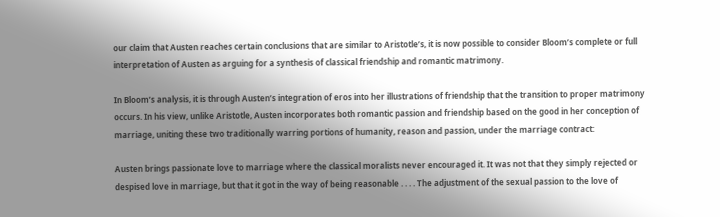our claim that Austen reaches certain conclusions that are similar to Aristotle’s, it is now possible to consider Bloom’s complete or full interpretation of Austen as arguing for a synthesis of classical friendship and romantic matrimony.

In Bloom’s analysis, it is through Austen’s integration of eros into her illustrations of friendship that the transition to proper matrimony occurs. In his view, unlike Aristotle, Austen incorporates both romantic passion and friendship based on the good in her conception of marriage, uniting these two traditionally warring portions of humanity, reason and passion, under the marriage contract:

Austen brings passionate love to marriage where the classical moralists never encouraged it. It was not that they simply rejected or despised love in marriage, but that it got in the way of being reasonable . . . . The adjustment of the sexual passion to the love of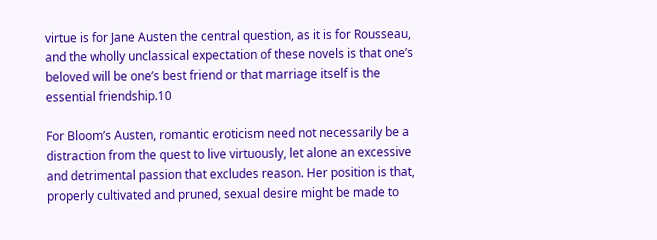virtue is for Jane Austen the central question, as it is for Rousseau, and the wholly unclassical expectation of these novels is that one’s beloved will be one’s best friend or that marriage itself is the essential friendship.10

For Bloom’s Austen, romantic eroticism need not necessarily be a distraction from the quest to live virtuously, let alone an excessive and detrimental passion that excludes reason. Her position is that, properly cultivated and pruned, sexual desire might be made to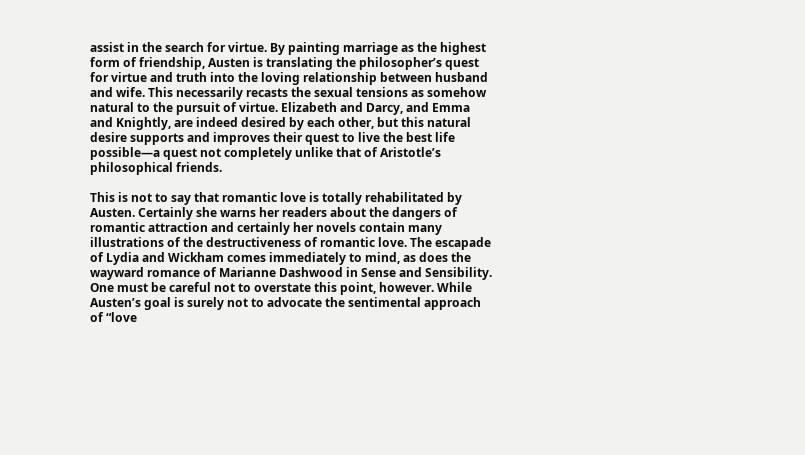assist in the search for virtue. By painting marriage as the highest form of friendship, Austen is translating the philosopher’s quest for virtue and truth into the loving relationship between husband and wife. This necessarily recasts the sexual tensions as somehow natural to the pursuit of virtue. Elizabeth and Darcy, and Emma and Knightly, are indeed desired by each other, but this natural desire supports and improves their quest to live the best life possible—a quest not completely unlike that of Aristotle’s philosophical friends.

This is not to say that romantic love is totally rehabilitated by Austen. Certainly she warns her readers about the dangers of romantic attraction and certainly her novels contain many illustrations of the destructiveness of romantic love. The escapade of Lydia and Wickham comes immediately to mind, as does the wayward romance of Marianne Dashwood in Sense and Sensibility. One must be careful not to overstate this point, however. While Austen’s goal is surely not to advocate the sentimental approach of “love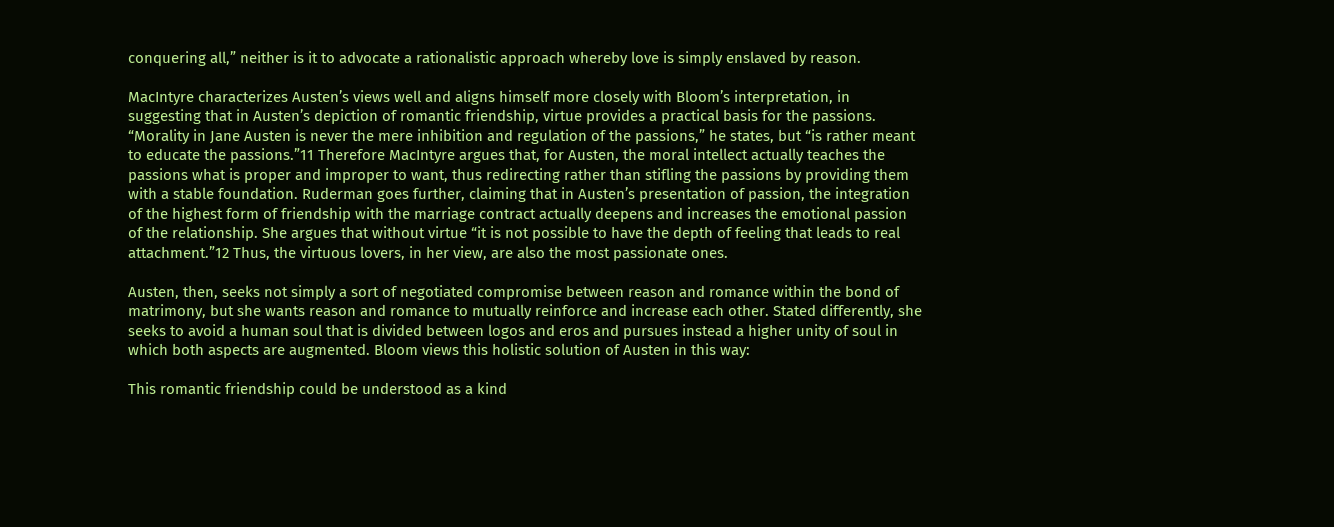conquering all,” neither is it to advocate a rationalistic approach whereby love is simply enslaved by reason.

MacIntyre characterizes Austen’s views well and aligns himself more closely with Bloom’s interpretation, in suggesting that in Austen’s depiction of romantic friendship, virtue provides a practical basis for the passions. “Morality in Jane Austen is never the mere inhibition and regulation of the passions,” he states, but “is rather meant to educate the passions.”11 Therefore MacIntyre argues that, for Austen, the moral intellect actually teaches the passions what is proper and improper to want, thus redirecting rather than stifling the passions by providing them with a stable foundation. Ruderman goes further, claiming that in Austen’s presentation of passion, the integration of the highest form of friendship with the marriage contract actually deepens and increases the emotional passion of the relationship. She argues that without virtue “it is not possible to have the depth of feeling that leads to real attachment.”12 Thus, the virtuous lovers, in her view, are also the most passionate ones.

Austen, then, seeks not simply a sort of negotiated compromise between reason and romance within the bond of matrimony, but she wants reason and romance to mutually reinforce and increase each other. Stated differently, she seeks to avoid a human soul that is divided between logos and eros and pursues instead a higher unity of soul in which both aspects are augmented. Bloom views this holistic solution of Austen in this way:

This romantic friendship could be understood as a kind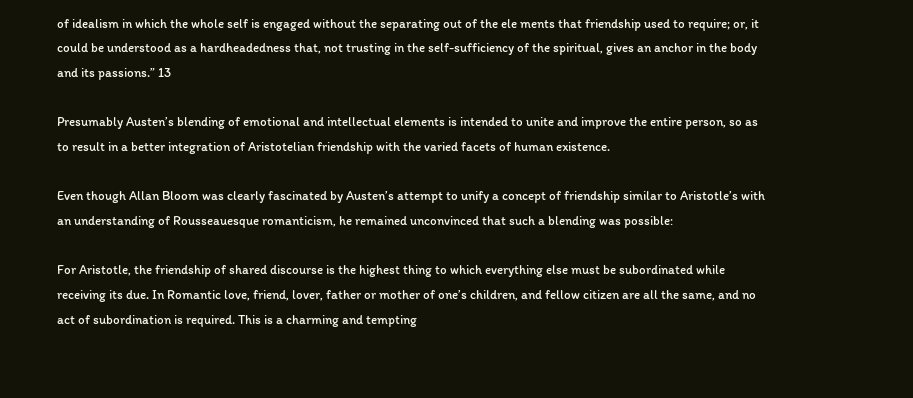of idealism in which the whole self is engaged without the separating out of the ele ments that friendship used to require; or, it could be understood as a hardheadedness that, not trusting in the self-sufficiency of the spiritual, gives an anchor in the body and its passions.” 13

Presumably Austen’s blending of emotional and intellectual elements is intended to unite and improve the entire person, so as to result in a better integration of Aristotelian friendship with the varied facets of human existence.

Even though Allan Bloom was clearly fascinated by Austen’s attempt to unify a concept of friendship similar to Aristotle’s with an understanding of Rousseauesque romanticism, he remained unconvinced that such a blending was possible:

For Aristotle, the friendship of shared discourse is the highest thing to which everything else must be subordinated while receiving its due. In Romantic love, friend, lover, father or mother of one’s children, and fellow citizen are all the same, and no act of subordination is required. This is a charming and tempting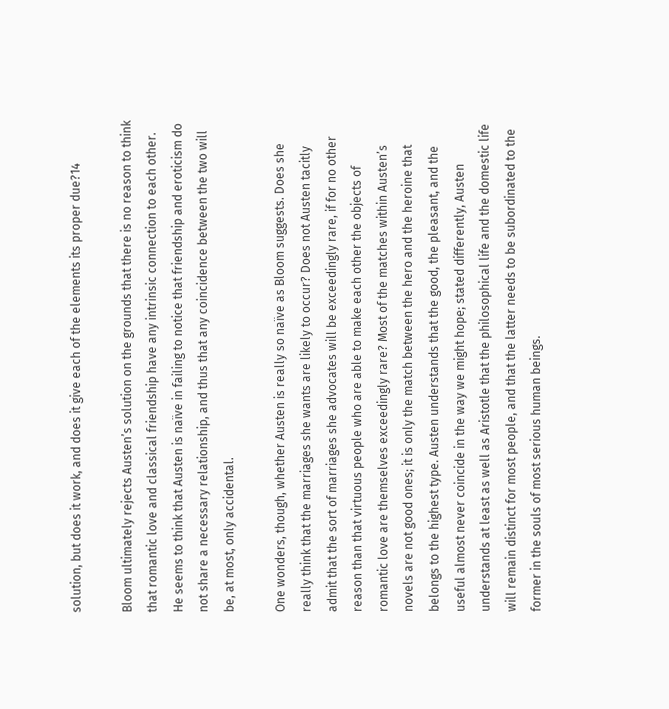solution, but does it work, and does it give each of the elements its proper due?14

Bloom ultimately rejects Austen’s solution on the grounds that there is no reason to think that romantic love and classical friendship have any intrinsic connection to each other. He seems to think that Austen is naïve in failing to notice that friendship and eroticism do not share a necessary relationship, and thus that any coincidence between the two will be, at most, only accidental.

One wonders, though, whether Austen is really so naïve as Bloom suggests. Does she really think that the marriages she wants are likely to occur? Does not Austen tacitly admit that the sort of marriages she advocates will be exceedingly rare, if for no other reason than that virtuous people who are able to make each other the objects of romantic love are themselves exceedingly rare? Most of the matches within Austen’s novels are not good ones; it is only the match between the hero and the heroine that belongs to the highest type. Austen understands that the good, the pleasant, and the useful almost never coincide in the way we might hope; stated differently, Austen understands at least as well as Aristotle that the philosophical life and the domestic life will remain distinct for most people, and that the latter needs to be subordinated to the former in the souls of most serious human beings.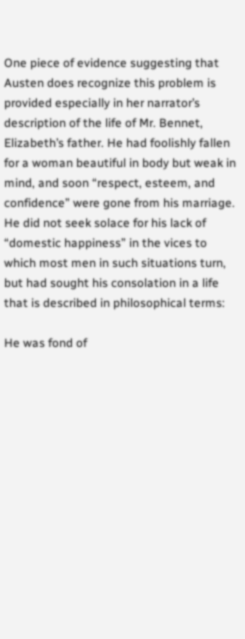One piece of evidence suggesting that Austen does recognize this problem is provided especially in her narrator’s description of the life of Mr. Bennet, Elizabeth’s father. He had foolishly fallen for a woman beautiful in body but weak in mind, and soon “respect, esteem, and confidence” were gone from his marriage. He did not seek solace for his lack of “domestic happiness” in the vices to which most men in such situations turn, but had sought his consolation in a life that is described in philosophical terms:

He was fond of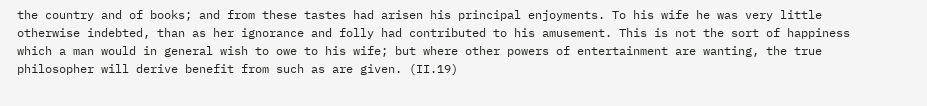the country and of books; and from these tastes had arisen his principal enjoyments. To his wife he was very little otherwise indebted, than as her ignorance and folly had contributed to his amusement. This is not the sort of happiness which a man would in general wish to owe to his wife; but where other powers of entertainment are wanting, the true philosopher will derive benefit from such as are given. (II.19)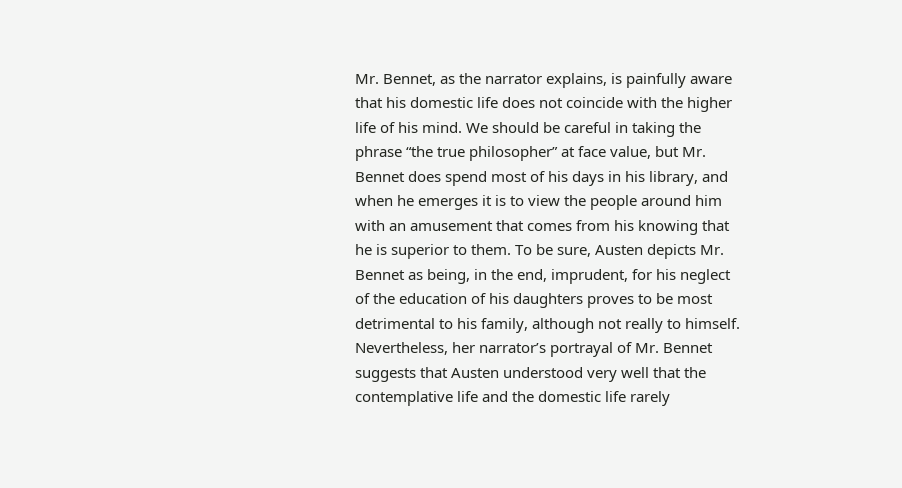Mr. Bennet, as the narrator explains, is painfully aware that his domestic life does not coincide with the higher life of his mind. We should be careful in taking the phrase “the true philosopher” at face value, but Mr. Bennet does spend most of his days in his library, and when he emerges it is to view the people around him with an amusement that comes from his knowing that he is superior to them. To be sure, Austen depicts Mr. Bennet as being, in the end, imprudent, for his neglect of the education of his daughters proves to be most detrimental to his family, although not really to himself. Nevertheless, her narrator’s portrayal of Mr. Bennet suggests that Austen understood very well that the contemplative life and the domestic life rarely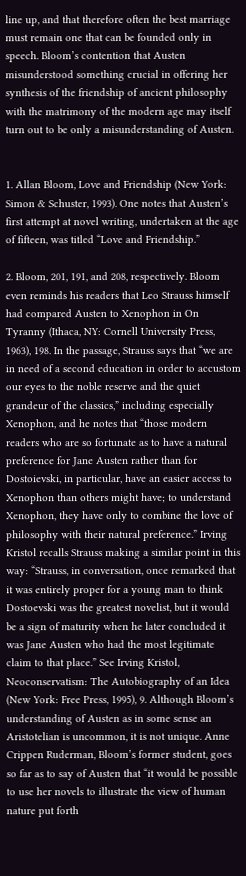line up, and that therefore often the best marriage must remain one that can be founded only in speech. Bloom’s contention that Austen misunderstood something crucial in offering her synthesis of the friendship of ancient philosophy with the matrimony of the modern age may itself turn out to be only a misunderstanding of Austen.


1. Allan Bloom, Love and Friendship (New York: Simon & Schuster, 1993). One notes that Austen’s first attempt at novel writing, undertaken at the age of fifteen, was titled “Love and Friendship.”

2. Bloom, 201, 191, and 208, respectively. Bloom even reminds his readers that Leo Strauss himself had compared Austen to Xenophon in On Tyranny (Ithaca, NY: Cornell University Press, 1963), 198. In the passage, Strauss says that “we are in need of a second education in order to accustom our eyes to the noble reserve and the quiet grandeur of the classics,” including especially Xenophon, and he notes that “those modern readers who are so fortunate as to have a natural preference for Jane Austen rather than for Dostoievski, in particular, have an easier access to Xenophon than others might have; to understand Xenophon, they have only to combine the love of philosophy with their natural preference.” Irving Kristol recalls Strauss making a similar point in this way: “Strauss, in conversation, once remarked that it was entirely proper for a young man to think Dostoevski was the greatest novelist, but it would be a sign of maturity when he later concluded it was Jane Austen who had the most legitimate claim to that place.” See Irving Kristol, Neoconservatism: The Autobiography of an Idea (New York: Free Press, 1995), 9. Although Bloom’s understanding of Austen as in some sense an Aristotelian is uncommon, it is not unique. Anne Crippen Ruderman, Bloom’s former student, goes so far as to say of Austen that “it would be possible to use her novels to illustrate the view of human nature put forth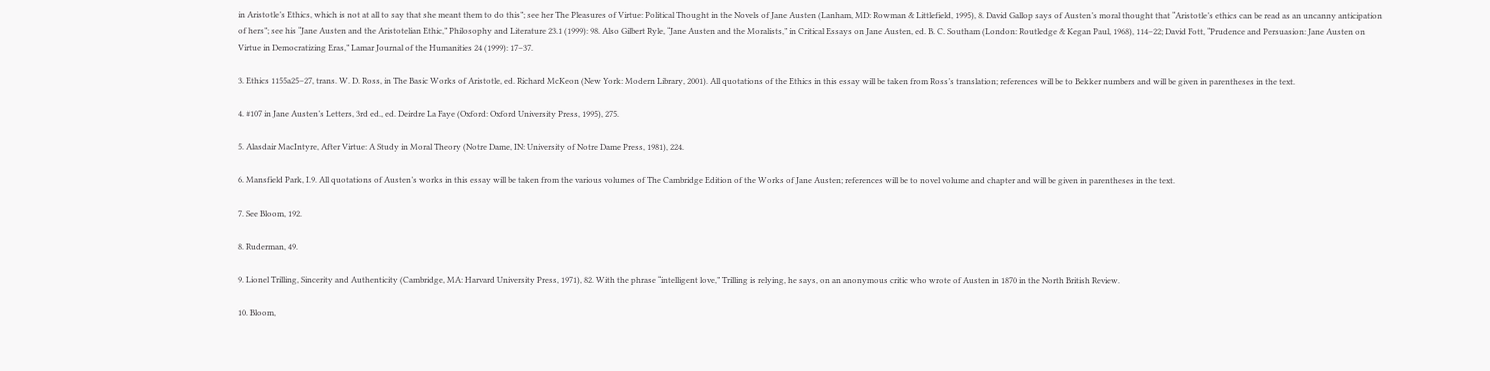in Aristotle’s Ethics, which is not at all to say that she meant them to do this”; see her The Pleasures of Virtue: Political Thought in the Novels of Jane Austen (Lanham, MD: Rowman & Littlefield, 1995), 8. David Gallop says of Austen’s moral thought that “Aristotle’s ethics can be read as an uncanny anticipation of hers”; see his “Jane Austen and the Aristotelian Ethic,” Philosophy and Literature 23.1 (1999): 98. Also Gilbert Ryle, “Jane Austen and the Moralists,” in Critical Essays on Jane Austen, ed. B. C. Southam (London: Routledge & Kegan Paul, 1968), 114–22; David Fott, “Prudence and Persuasion: Jane Austen on Virtue in Democratizing Eras,” Lamar Journal of the Humanities 24 (1999): 17–37.

3. Ethics 1155a25–27, trans. W. D. Ross, in The Basic Works of Aristotle, ed. Richard McKeon (New York: Modern Library, 2001). All quotations of the Ethics in this essay will be taken from Ross’s translation; references will be to Bekker numbers and will be given in parentheses in the text.

4. #107 in Jane Austen’s Letters, 3rd ed., ed. Deirdre La Faye (Oxford: Oxford University Press, 1995), 275.

5. Alasdair MacIntyre, After Virtue: A Study in Moral Theory (Notre Dame, IN: University of Notre Dame Press, 1981), 224.

6. Mansfield Park, I.9. All quotations of Austen’s works in this essay will be taken from the various volumes of The Cambridge Edition of the Works of Jane Austen; references will be to novel volume and chapter and will be given in parentheses in the text.

7. See Bloom, 192.

8. Ruderman, 49.

9. Lionel Trilling, Sincerity and Authenticity (Cambridge, MA: Harvard University Press, 1971), 82. With the phrase “intelligent love,” Trilling is relying, he says, on an anonymous critic who wrote of Austen in 1870 in the North British Review.

10. Bloom,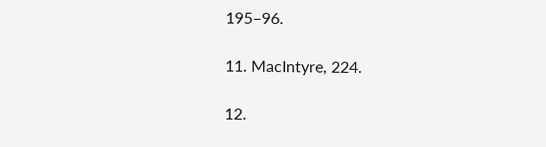195–96.

11. MacIntyre, 224.

12.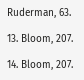Ruderman, 63.

13. Bloom, 207.

14. Bloom, 207.